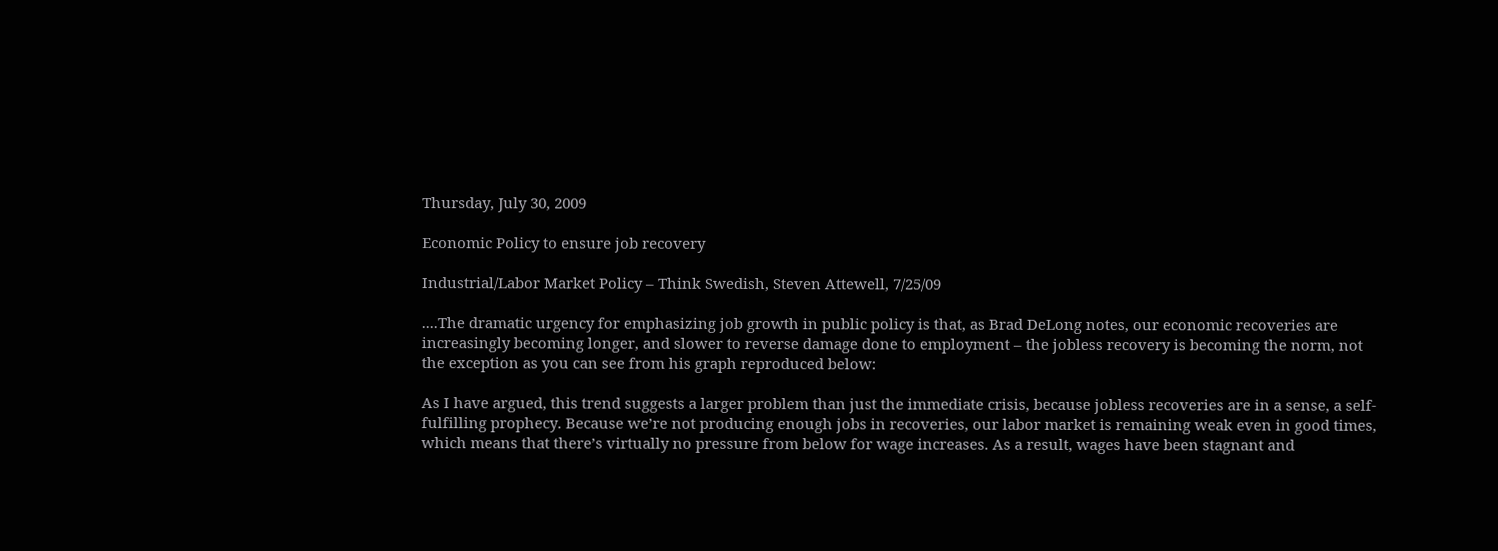Thursday, July 30, 2009

Economic Policy to ensure job recovery

Industrial/Labor Market Policy – Think Swedish, Steven Attewell, 7/25/09

....The dramatic urgency for emphasizing job growth in public policy is that, as Brad DeLong notes, our economic recoveries are increasingly becoming longer, and slower to reverse damage done to employment – the jobless recovery is becoming the norm, not the exception as you can see from his graph reproduced below:

As I have argued, this trend suggests a larger problem than just the immediate crisis, because jobless recoveries are in a sense, a self-fulfilling prophecy. Because we’re not producing enough jobs in recoveries, our labor market is remaining weak even in good times, which means that there’s virtually no pressure from below for wage increases. As a result, wages have been stagnant and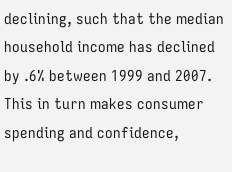declining, such that the median household income has declined by .6% between 1999 and 2007. This in turn makes consumer spending and confidence,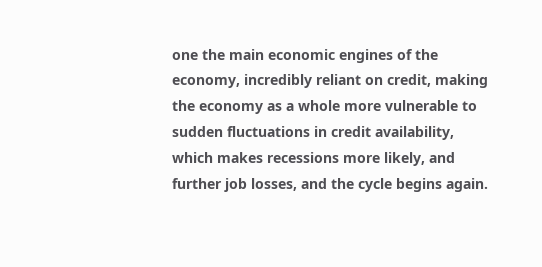one the main economic engines of the economy, incredibly reliant on credit, making the economy as a whole more vulnerable to sudden fluctuations in credit availability, which makes recessions more likely, and further job losses, and the cycle begins again.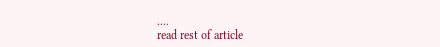....
read rest of article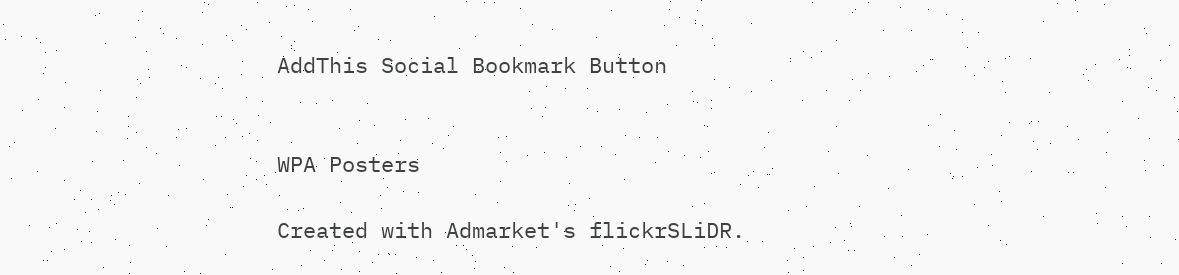AddThis Social Bookmark Button


WPA Posters

Created with Admarket's flickrSLiDR.